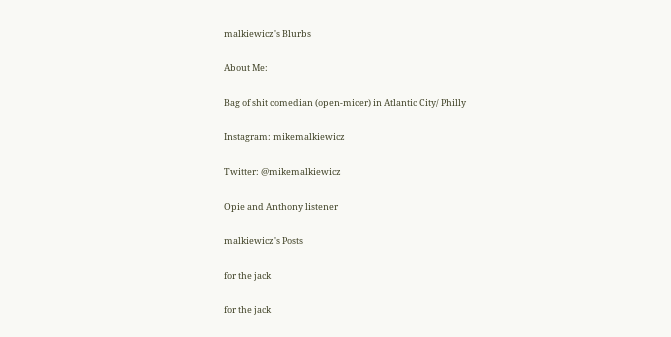malkiewicz's Blurbs

About Me:

Bag of shit comedian (open-micer) in Atlantic City/ Philly

Instagram: mikemalkiewicz

Twitter: @mikemalkiewicz

Opie and Anthony listener

malkiewicz's Posts

for the jack

for the jack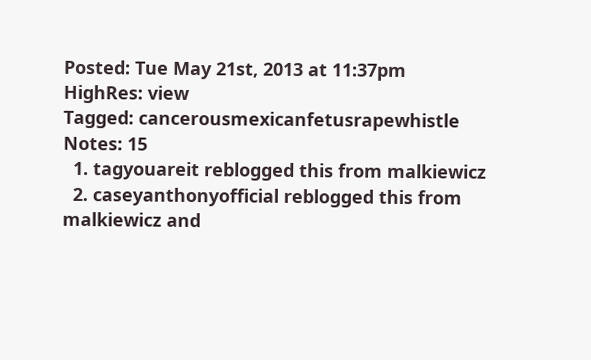Posted: Tue May 21st, 2013 at 11:37pm
HighRes: view
Tagged: cancerousmexicanfetusrapewhistle
Notes: 15
  1. tagyouareit reblogged this from malkiewicz
  2. caseyanthonyofficial reblogged this from malkiewicz and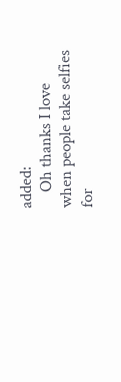added:
    Oh thanks I love when people take selfies for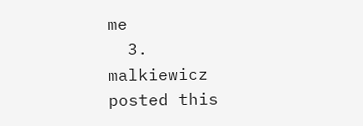me
  3. malkiewicz posted this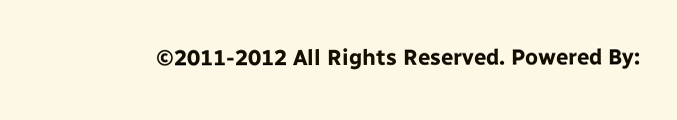©2011-2012 All Rights Reserved. Powered By: